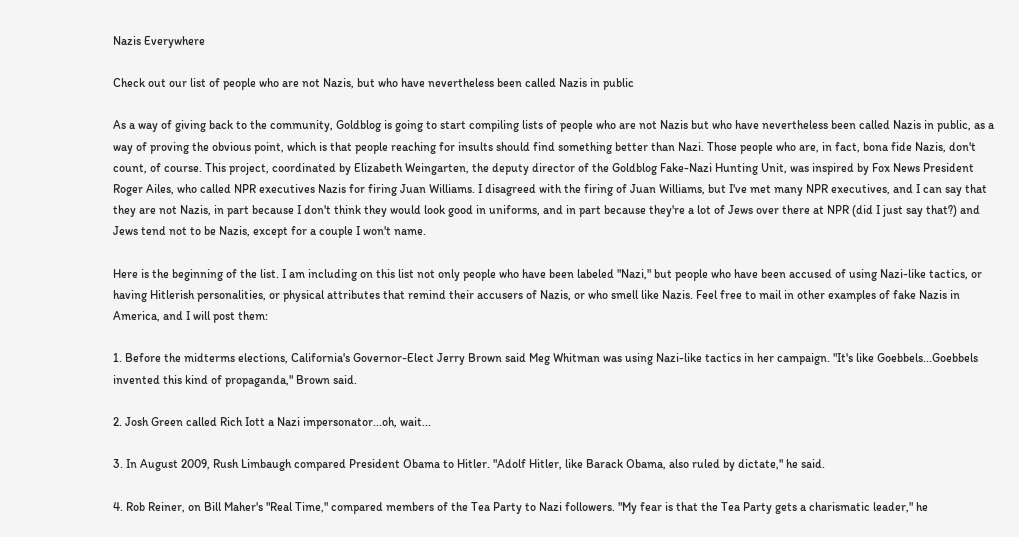Nazis Everywhere

Check out our list of people who are not Nazis, but who have nevertheless been called Nazis in public

As a way of giving back to the community, Goldblog is going to start compiling lists of people who are not Nazis but who have nevertheless been called Nazis in public, as a way of proving the obvious point, which is that people reaching for insults should find something better than Nazi. Those people who are, in fact, bona fide Nazis, don't count, of course. This project, coordinated by Elizabeth Weingarten, the deputy director of the Goldblog Fake-Nazi Hunting Unit, was inspired by Fox News President Roger Ailes, who called NPR executives Nazis for firing Juan Williams. I disagreed with the firing of Juan Williams, but I've met many NPR executives, and I can say that they are not Nazis, in part because I don't think they would look good in uniforms, and in part because they're a lot of Jews over there at NPR (did I just say that?) and Jews tend not to be Nazis, except for a couple I won't name.

Here is the beginning of the list. I am including on this list not only people who have been labeled "Nazi," but people who have been accused of using Nazi-like tactics, or having Hitlerish personalities, or physical attributes that remind their accusers of Nazis, or who smell like Nazis. Feel free to mail in other examples of fake Nazis in America, and I will post them:

1. Before the midterms elections, California's Governor-Elect Jerry Brown said Meg Whitman was using Nazi-like tactics in her campaign. "It's like Goebbels...Goebbels invented this kind of propaganda," Brown said.

2. Josh Green called Rich Iott a Nazi impersonator...oh, wait...

3. In August 2009, Rush Limbaugh compared President Obama to Hitler. "Adolf Hitler, like Barack Obama, also ruled by dictate," he said.

4. Rob Reiner, on Bill Maher's "Real Time," compared members of the Tea Party to Nazi followers. "My fear is that the Tea Party gets a charismatic leader," he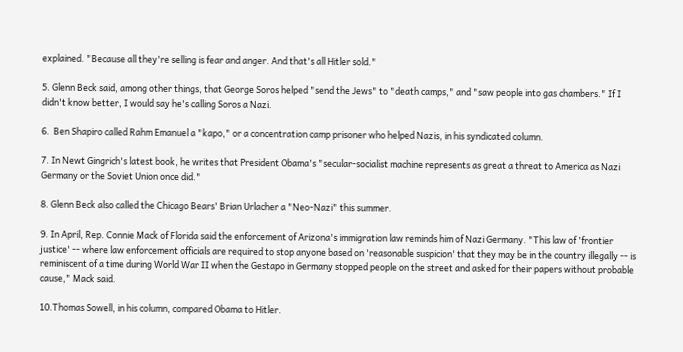explained. "Because all they're selling is fear and anger. And that's all Hitler sold."

5. Glenn Beck said, among other things, that George Soros helped "send the Jews" to "death camps," and "saw people into gas chambers." If I didn't know better, I would say he's calling Soros a Nazi.

6.  Ben Shapiro called Rahm Emanuel a "kapo," or a concentration camp prisoner who helped Nazis, in his syndicated column.

7. In Newt Gingrich's latest book, he writes that President Obama's "secular-socialist machine represents as great a threat to America as Nazi Germany or the Soviet Union once did."

8. Glenn Beck also called the Chicago Bears' Brian Urlacher a "Neo-Nazi" this summer.

9. In April, Rep. Connie Mack of Florida said the enforcement of Arizona's immigration law reminds him of Nazi Germany. "This law of 'frontier justice' -- where law enforcement officials are required to stop anyone based on 'reasonable suspicion' that they may be in the country illegally -- is reminiscent of a time during World War II when the Gestapo in Germany stopped people on the street and asked for their papers without probable cause," Mack said.

10.Thomas Sowell, in his column, compared Obama to Hitler.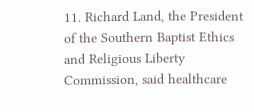11. Richard Land, the President of the Southern Baptist Ethics and Religious Liberty Commission, said healthcare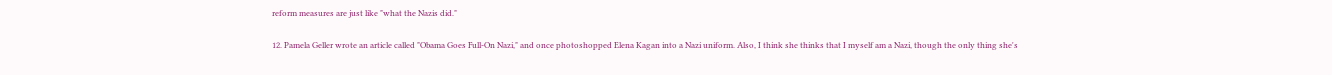reform measures are just like "what the Nazis did."

12. Pamela Geller wrote an article called "Obama Goes Full-On Nazi," and once photoshopped Elena Kagan into a Nazi uniform. Also, I think she thinks that I myself am a Nazi, though the only thing she's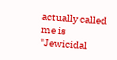actually called me is "Jewicidal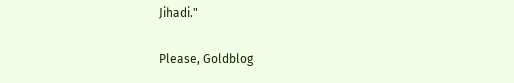Jihadi."

Please, Goldblog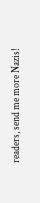readers, send me more Nazis!